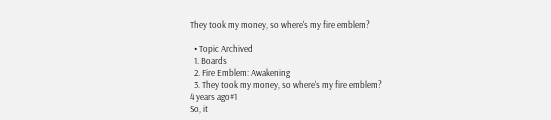They took my money, so where's my fire emblem?

  • Topic Archived
  1. Boards
  2. Fire Emblem: Awakening
  3. They took my money, so where's my fire emblem?
4 years ago#1
So, it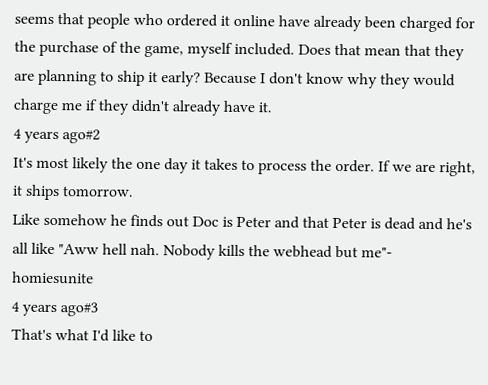seems that people who ordered it online have already been charged for the purchase of the game, myself included. Does that mean that they are planning to ship it early? Because I don't know why they would charge me if they didn't already have it.
4 years ago#2
It's most likely the one day it takes to process the order. If we are right, it ships tomorrow.
Like somehow he finds out Doc is Peter and that Peter is dead and he's all like "Aww hell nah. Nobody kills the webhead but me"- homiesunite
4 years ago#3
That's what I'd like to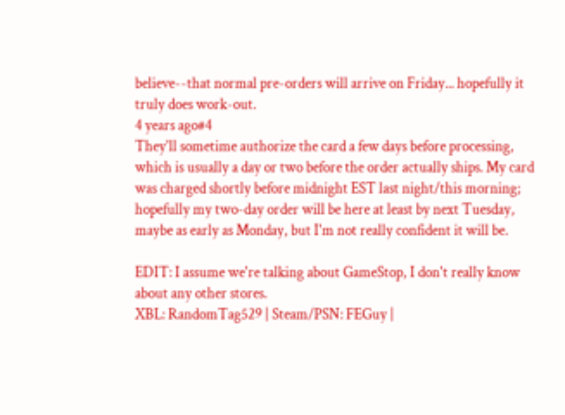believe--that normal pre-orders will arrive on Friday... hopefully it truly does work-out.
4 years ago#4
They'll sometime authorize the card a few days before processing, which is usually a day or two before the order actually ships. My card was charged shortly before midnight EST last night/this morning; hopefully my two-day order will be here at least by next Tuesday, maybe as early as Monday, but I'm not really confident it will be.

EDIT: I assume we're talking about GameStop, I don't really know about any other stores.
XBL: RandomTag529 | Steam/PSN: FEGuy |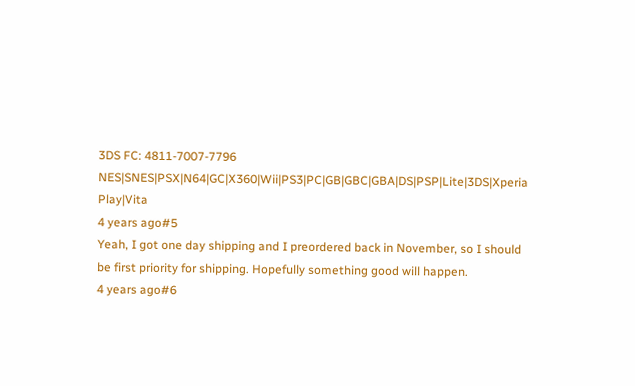3DS FC: 4811-7007-7796
NES|SNES|PSX|N64|GC|X360|Wii|PS3|PC|GB|GBC|GBA|DS|PSP|Lite|3DS|Xperia Play|Vita
4 years ago#5
Yeah, I got one day shipping and I preordered back in November, so I should be first priority for shipping. Hopefully something good will happen.
4 years ago#6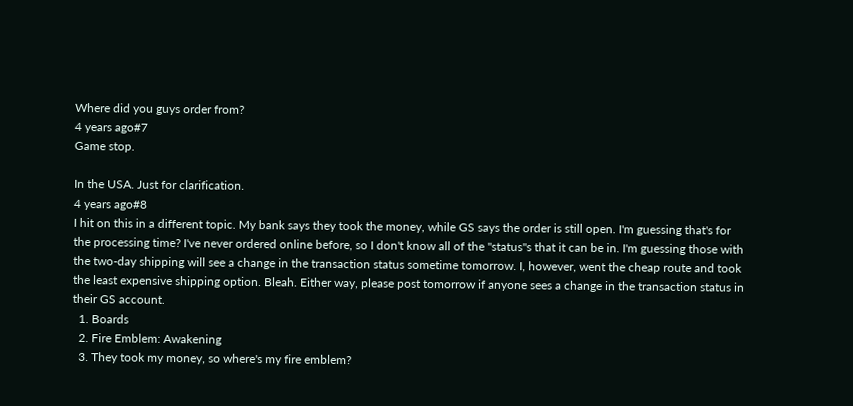Where did you guys order from?
4 years ago#7
Game stop.

In the USA. Just for clarification.
4 years ago#8
I hit on this in a different topic. My bank says they took the money, while GS says the order is still open. I'm guessing that's for the processing time? I've never ordered online before, so I don't know all of the "status"s that it can be in. I'm guessing those with the two-day shipping will see a change in the transaction status sometime tomorrow. I, however, went the cheap route and took the least expensive shipping option. Bleah. Either way, please post tomorrow if anyone sees a change in the transaction status in their GS account.
  1. Boards
  2. Fire Emblem: Awakening
  3. They took my money, so where's my fire emblem?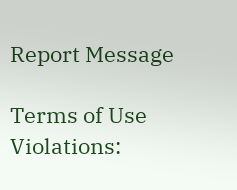Report Message

Terms of Use Violations: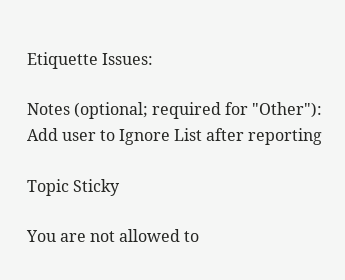Etiquette Issues:

Notes (optional; required for "Other"):
Add user to Ignore List after reporting

Topic Sticky

You are not allowed to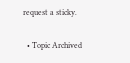request a sticky.

  • Topic Archived